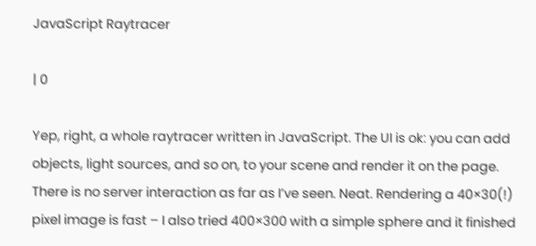JavaScript Raytracer

| 0

Yep, right, a whole raytracer written in JavaScript. The UI is ok: you can add objects, light sources, and so on, to your scene and render it on the page. There is no server interaction as far as I’ve seen. Neat. Rendering a 40×30(!) pixel image is fast – I also tried 400×300 with a simple sphere and it finished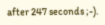after 247 seconds ;-).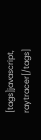[tags]javascript, raytracer[/tags]